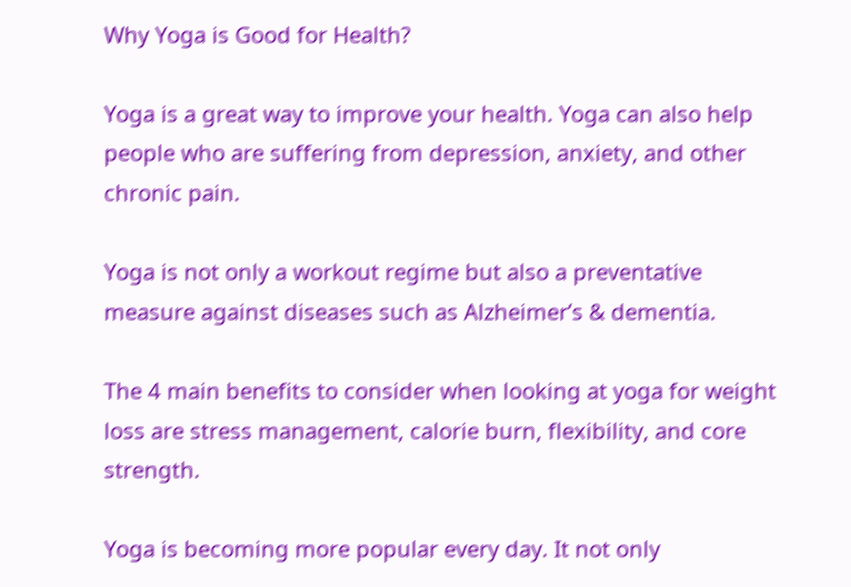Why Yoga is Good for Health?

Yoga is a great way to improve your health. Yoga can also help people who are suffering from depression, anxiety, and other chronic pain.

Yoga is not only a workout regime but also a preventative measure against diseases such as Alzheimer’s & dementia.

The 4 main benefits to consider when looking at yoga for weight loss are stress management, calorie burn, flexibility, and core strength.

Yoga is becoming more popular every day. It not only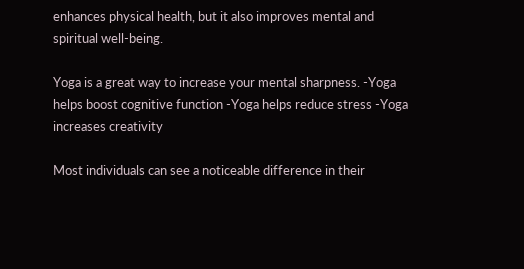enhances physical health, but it also improves mental and spiritual well-being.

Yoga is a great way to increase your mental sharpness. -Yoga helps boost cognitive function -Yoga helps reduce stress -Yoga increases creativity

Most individuals can see a noticeable difference in their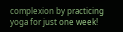complexion by practicing yoga for just one week!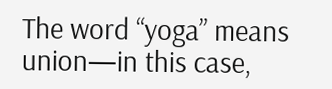The word “yoga” means union—in this case,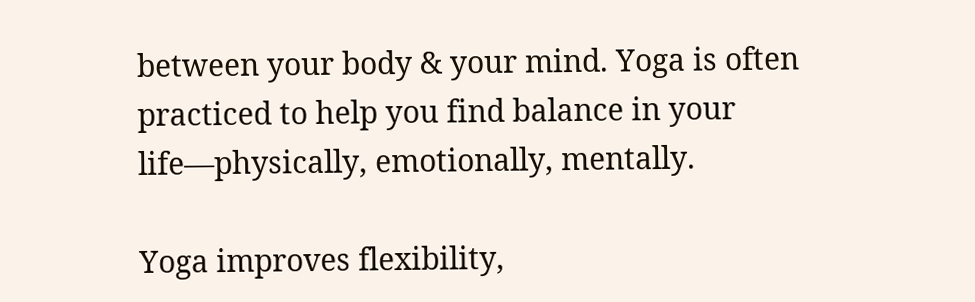between your body & your mind. Yoga is often practiced to help you find balance in your life—physically, emotionally, mentally.

Yoga improves flexibility,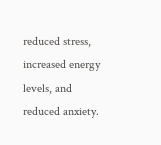reduced stress, increased energy levels, and reduced anxiety.